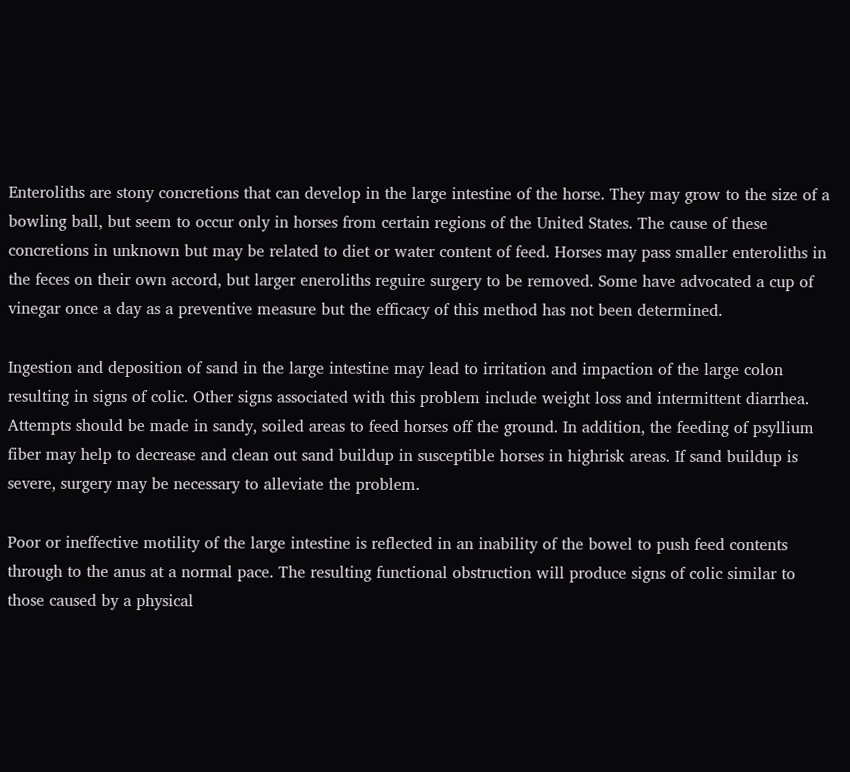Enteroliths are stony concretions that can develop in the large intestine of the horse. They may grow to the size of a bowling ball, but seem to occur only in horses from certain regions of the United States. The cause of these concretions in unknown but may be related to diet or water content of feed. Horses may pass smaller enteroliths in the feces on their own accord, but larger eneroliths reguire surgery to be removed. Some have advocated a cup of vinegar once a day as a preventive measure but the efficacy of this method has not been determined.

Ingestion and deposition of sand in the large intestine may lead to irritation and impaction of the large colon resulting in signs of colic. Other signs associated with this problem include weight loss and intermittent diarrhea. Attempts should be made in sandy, soiled areas to feed horses off the ground. In addition, the feeding of psyllium fiber may help to decrease and clean out sand buildup in susceptible horses in highrisk areas. If sand buildup is severe, surgery may be necessary to alleviate the problem.

Poor or ineffective motility of the large intestine is reflected in an inability of the bowel to push feed contents through to the anus at a normal pace. The resulting functional obstruction will produce signs of colic similar to those caused by a physical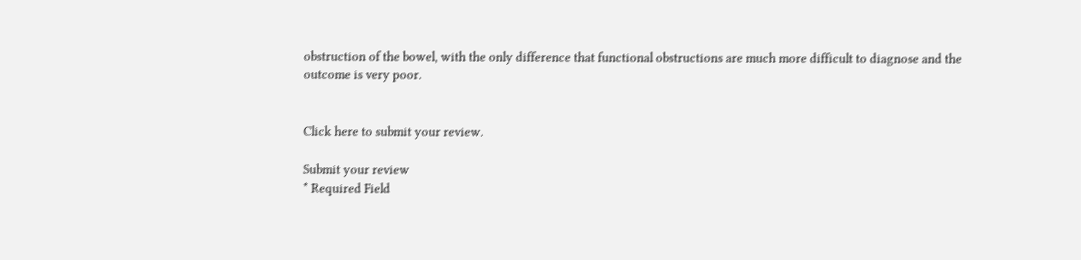obstruction of the bowel, with the only difference that functional obstructions are much more difficult to diagnose and the outcome is very poor.


Click here to submit your review.

Submit your review
* Required Field